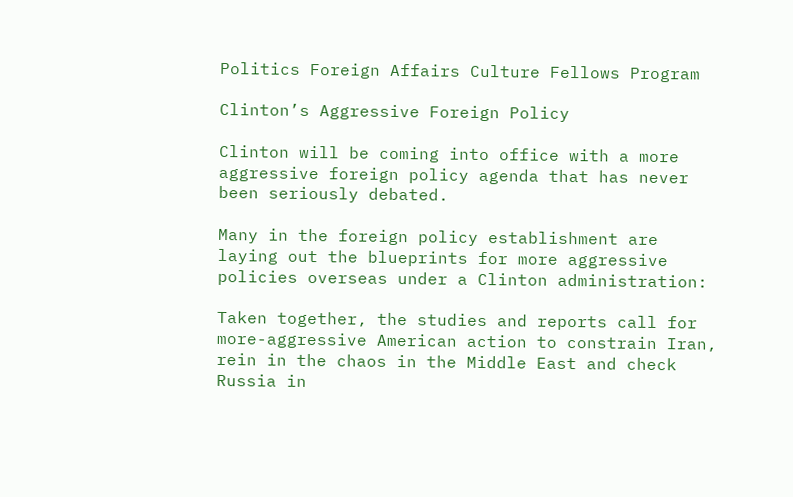Politics Foreign Affairs Culture Fellows Program

Clinton’s Aggressive Foreign Policy

Clinton will be coming into office with a more aggressive foreign policy agenda that has never been seriously debated.

Many in the foreign policy establishment are laying out the blueprints for more aggressive policies overseas under a Clinton administration:

Taken together, the studies and reports call for more-aggressive American action to constrain Iran, rein in the chaos in the Middle East and check Russia in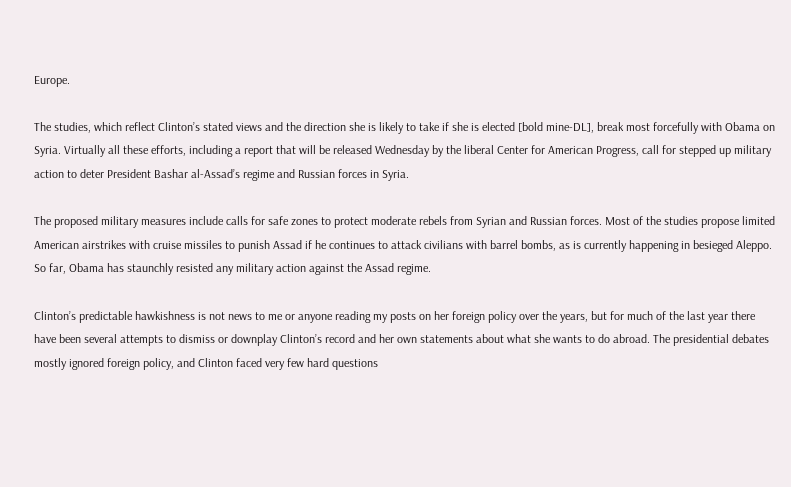Europe.

The studies, which reflect Clinton’s stated views and the direction she is likely to take if she is elected [bold mine-DL], break most forcefully with Obama on Syria. Virtually all these efforts, including a report that will be released Wednesday by the liberal Center for American Progress, call for stepped up military action to deter President Bashar al-Assad’s regime and Russian forces in Syria.

The proposed military measures include calls for safe zones to protect moderate rebels from Syrian and Russian forces. Most of the studies propose limited American airstrikes with cruise missiles to punish Assad if he continues to attack civilians with barrel bombs, as is currently happening in besieged Aleppo. So far, Obama has staunchly resisted any military action against the Assad regime.

Clinton’s predictable hawkishness is not news to me or anyone reading my posts on her foreign policy over the years, but for much of the last year there have been several attempts to dismiss or downplay Clinton’s record and her own statements about what she wants to do abroad. The presidential debates mostly ignored foreign policy, and Clinton faced very few hard questions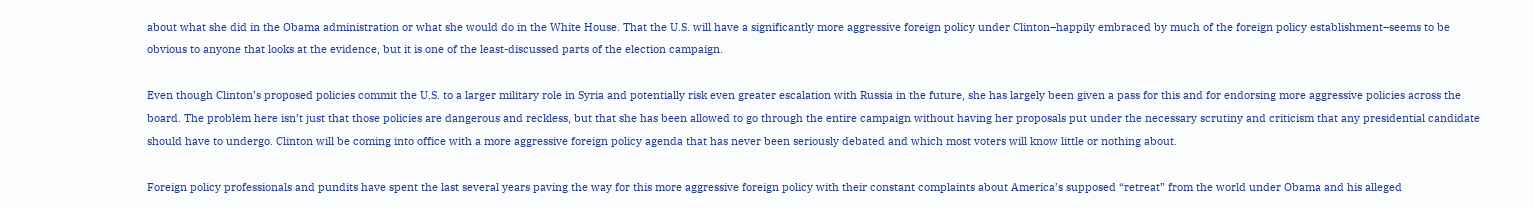about what she did in the Obama administration or what she would do in the White House. That the U.S. will have a significantly more aggressive foreign policy under Clinton–happily embraced by much of the foreign policy establishment–seems to be obvious to anyone that looks at the evidence, but it is one of the least-discussed parts of the election campaign.

Even though Clinton’s proposed policies commit the U.S. to a larger military role in Syria and potentially risk even greater escalation with Russia in the future, she has largely been given a pass for this and for endorsing more aggressive policies across the board. The problem here isn’t just that those policies are dangerous and reckless, but that she has been allowed to go through the entire campaign without having her proposals put under the necessary scrutiny and criticism that any presidential candidate should have to undergo. Clinton will be coming into office with a more aggressive foreign policy agenda that has never been seriously debated and which most voters will know little or nothing about.

Foreign policy professionals and pundits have spent the last several years paving the way for this more aggressive foreign policy with their constant complaints about America’s supposed “retreat” from the world under Obama and his alleged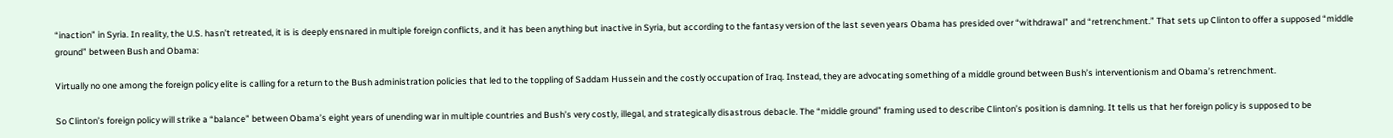“inaction” in Syria. In reality, the U.S. hasn’t retreated, it is is deeply ensnared in multiple foreign conflicts, and it has been anything but inactive in Syria, but according to the fantasy version of the last seven years Obama has presided over “withdrawal” and “retrenchment.” That sets up Clinton to offer a supposed “middle ground” between Bush and Obama:

Virtually no one among the foreign policy elite is calling for a return to the Bush administration policies that led to the toppling of Saddam Hussein and the costly occupation of Iraq. Instead, they are advocating something of a middle ground between Bush’s interventionism and Obama’s retrenchment.

So Clinton’s foreign policy will strike a “balance” between Obama’s eight years of unending war in multiple countries and Bush’s very costly, illegal, and strategically disastrous debacle. The “middle ground” framing used to describe Clinton’s position is damning. It tells us that her foreign policy is supposed to be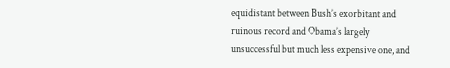equidistant between Bush’s exorbitant and ruinous record and Obama’s largely unsuccessful but much less expensive one, and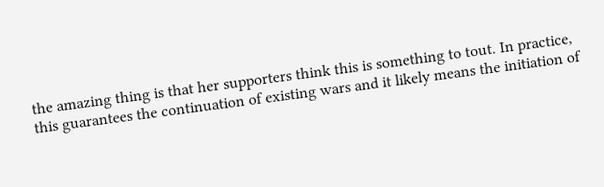the amazing thing is that her supporters think this is something to tout. In practice, this guarantees the continuation of existing wars and it likely means the initiation of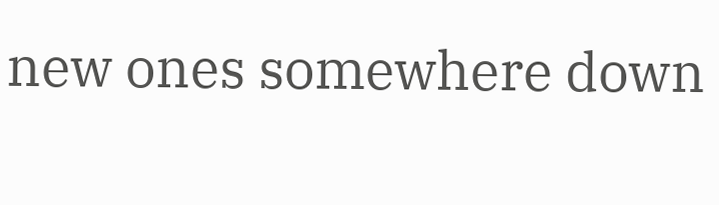new ones somewhere down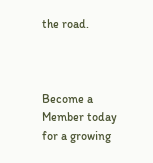the road.



Become a Member today for a growing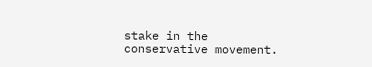stake in the conservative movement.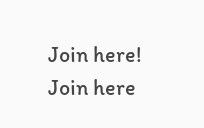Join here!
Join here